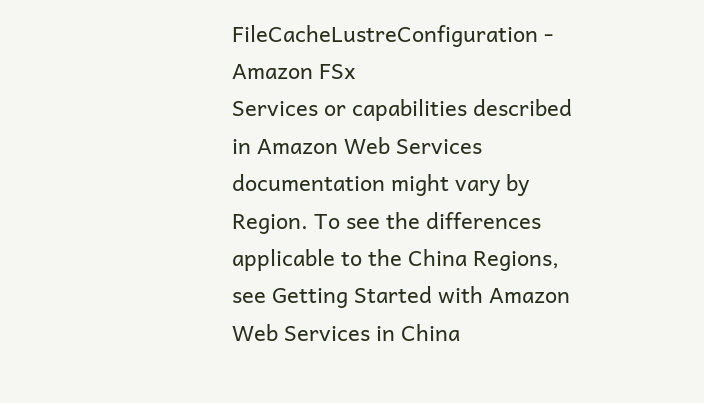FileCacheLustreConfiguration - Amazon FSx
Services or capabilities described in Amazon Web Services documentation might vary by Region. To see the differences applicable to the China Regions, see Getting Started with Amazon Web Services in China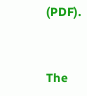(PDF).


The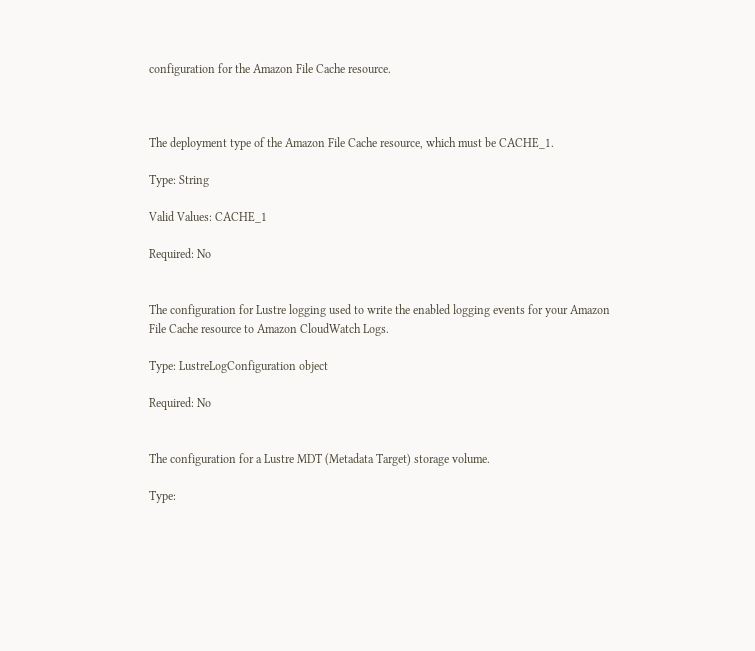configuration for the Amazon File Cache resource.



The deployment type of the Amazon File Cache resource, which must be CACHE_1.

Type: String

Valid Values: CACHE_1

Required: No


The configuration for Lustre logging used to write the enabled logging events for your Amazon File Cache resource to Amazon CloudWatch Logs.

Type: LustreLogConfiguration object

Required: No


The configuration for a Lustre MDT (Metadata Target) storage volume.

Type: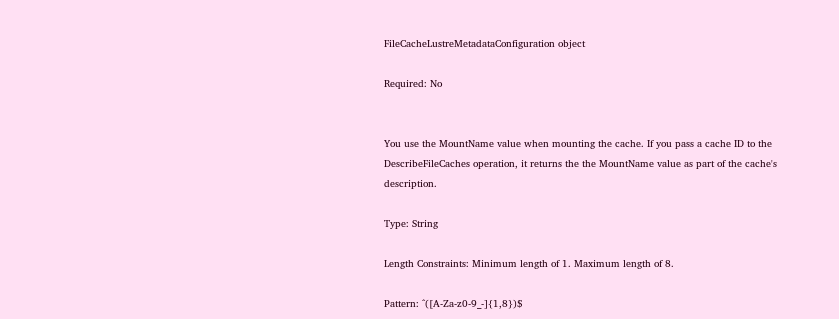FileCacheLustreMetadataConfiguration object

Required: No


You use the MountName value when mounting the cache. If you pass a cache ID to the DescribeFileCaches operation, it returns the the MountName value as part of the cache's description.

Type: String

Length Constraints: Minimum length of 1. Maximum length of 8.

Pattern: ^([A-Za-z0-9_-]{1,8})$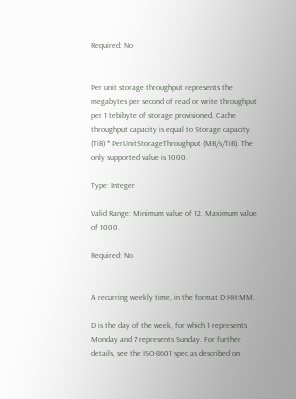Required: No


Per unit storage throughput represents the megabytes per second of read or write throughput per 1 tebibyte of storage provisioned. Cache throughput capacity is equal to Storage capacity (TiB) * PerUnitStorageThroughput (MB/s/TiB). The only supported value is 1000.

Type: Integer

Valid Range: Minimum value of 12. Maximum value of 1000.

Required: No


A recurring weekly time, in the format D:HH:MM.

D is the day of the week, for which 1 represents Monday and 7 represents Sunday. For further details, see the ISO-8601 spec as described on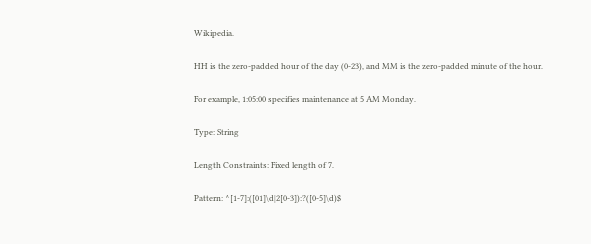Wikipedia.

HH is the zero-padded hour of the day (0-23), and MM is the zero-padded minute of the hour.

For example, 1:05:00 specifies maintenance at 5 AM Monday.

Type: String

Length Constraints: Fixed length of 7.

Pattern: ^[1-7]:([01]\d|2[0-3]):?([0-5]\d)$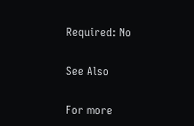Required: No

See Also

For more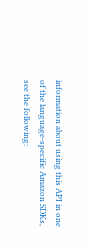information about using this API in one of the language-specific Amazon SDKs, see the following: